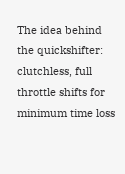The idea behind the quickshifter: clutchless, full throttle shifts for minimum time loss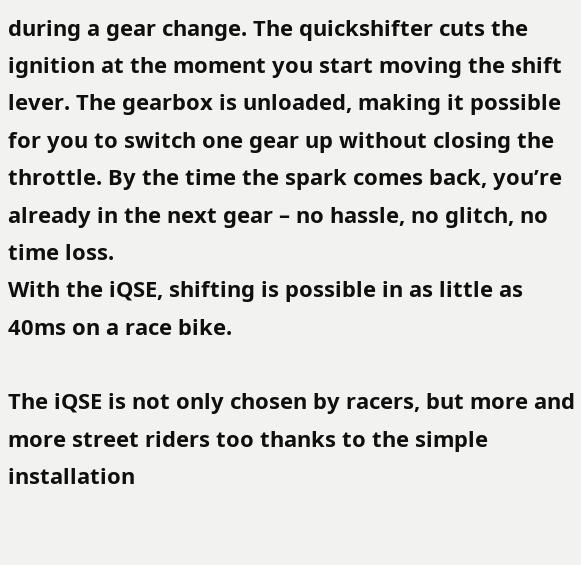during a gear change. The quickshifter cuts the ignition at the moment you start moving the shift lever. The gearbox is unloaded, making it possible for you to switch one gear up without closing the throttle. By the time the spark comes back, you’re already in the next gear – no hassle, no glitch, no time loss.
With the iQSE, shifting is possible in as little as 40ms on a race bike.

The iQSE is not only chosen by racers, but more and more street riders too thanks to the simple installation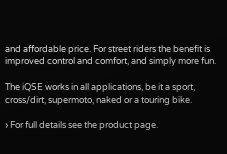and affordable price. For street riders the benefit is improved control and comfort, and simply more fun.

The iQSE works in all applications, be it a sport, cross/dirt, supermoto, naked or a touring bike.

› For full details see the product page.